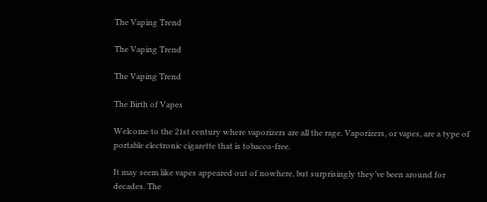The Vaping Trend

The Vaping Trend

The Vaping Trend

The Birth of Vapes

Welcome to the 21st century where vaporizers are all the rage. Vaporizers, or vapes, are a type of portable electronic cigarette that is tobacco-free.

It may seem like vapes appeared out of nowhere, but surprisingly they’ve been around for decades. The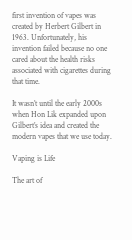first invention of vapes was created by Herbert Gilbert in 1963. Unfortunately, his invention failed because no one cared about the health risks associated with cigarettes during that time.

It wasn’t until the early 2000s when Hon Lik expanded upon Gilbert’s idea and created the modern vapes that we use today.

Vaping is Life

The art of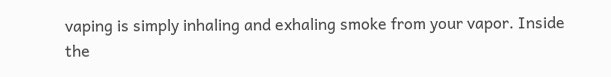vaping is simply inhaling and exhaling smoke from your vapor. Inside the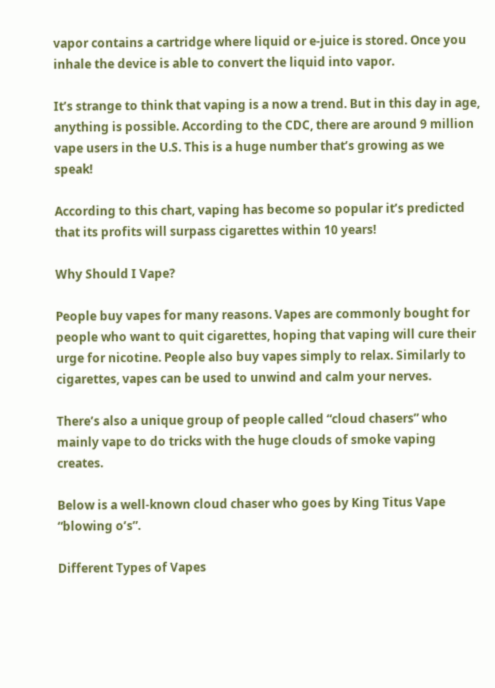vapor contains a cartridge where liquid or e-juice is stored. Once you inhale the device is able to convert the liquid into vapor.

It’s strange to think that vaping is a now a trend. But in this day in age, anything is possible. According to the CDC, there are around 9 million vape users in the U.S. This is a huge number that’s growing as we speak!

According to this chart, vaping has become so popular it’s predicted that its profits will surpass cigarettes within 10 years!

Why Should I Vape?

People buy vapes for many reasons. Vapes are commonly bought for people who want to quit cigarettes, hoping that vaping will cure their urge for nicotine. People also buy vapes simply to relax. Similarly to cigarettes, vapes can be used to unwind and calm your nerves.

There’s also a unique group of people called “cloud chasers” who mainly vape to do tricks with the huge clouds of smoke vaping creates.

Below is a well-known cloud chaser who goes by King Titus Vape “blowing o’s”.

Different Types of Vapes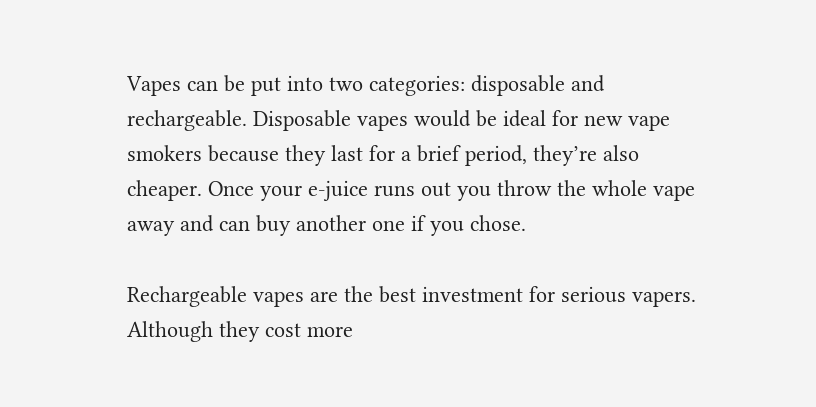Vapes can be put into two categories: disposable and rechargeable. Disposable vapes would be ideal for new vape smokers because they last for a brief period, they’re also cheaper. Once your e-juice runs out you throw the whole vape away and can buy another one if you chose.

Rechargeable vapes are the best investment for serious vapers. Although they cost more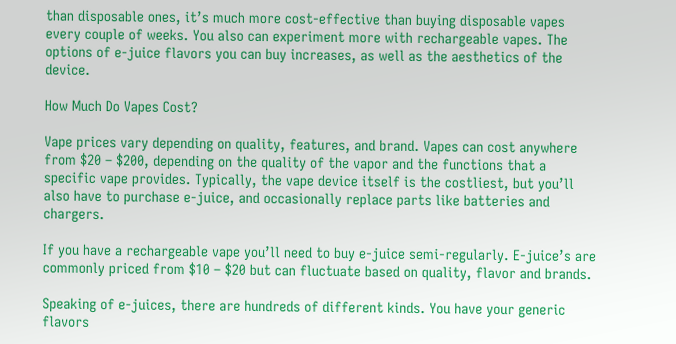than disposable ones, it’s much more cost-effective than buying disposable vapes every couple of weeks. You also can experiment more with rechargeable vapes. The options of e-juice flavors you can buy increases, as well as the aesthetics of the device.

How Much Do Vapes Cost?

Vape prices vary depending on quality, features, and brand. Vapes can cost anywhere from $20 – $200, depending on the quality of the vapor and the functions that a specific vape provides. Typically, the vape device itself is the costliest, but you’ll also have to purchase e-juice, and occasionally replace parts like batteries and chargers.

If you have a rechargeable vape you’ll need to buy e-juice semi-regularly. E-juice’s are commonly priced from $10 – $20 but can fluctuate based on quality, flavor and brands.

Speaking of e-juices, there are hundreds of different kinds. You have your generic flavors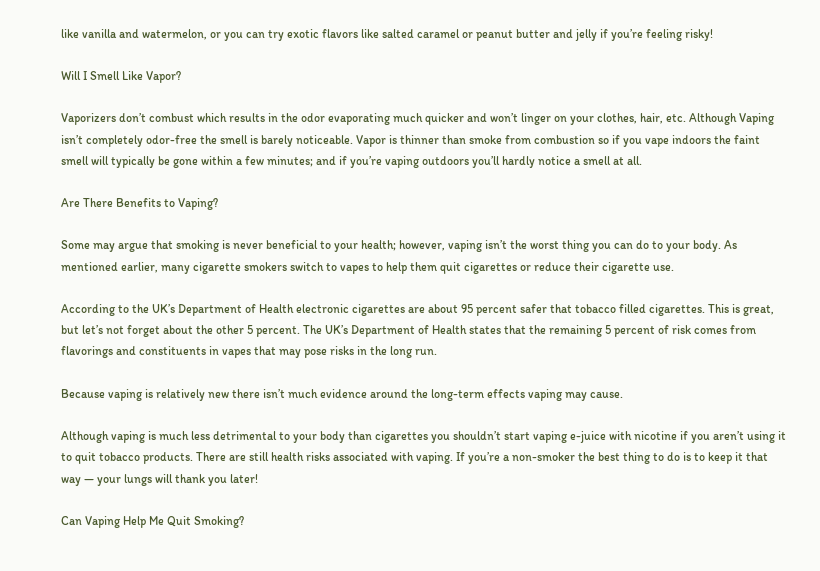like vanilla and watermelon, or you can try exotic flavors like salted caramel or peanut butter and jelly if you’re feeling risky!

Will I Smell Like Vapor?

Vaporizers don’t combust which results in the odor evaporating much quicker and won’t linger on your clothes, hair, etc. Although Vaping isn’t completely odor-free the smell is barely noticeable. Vapor is thinner than smoke from combustion so if you vape indoors the faint smell will typically be gone within a few minutes; and if you’re vaping outdoors you’ll hardly notice a smell at all.

Are There Benefits to Vaping?

Some may argue that smoking is never beneficial to your health; however, vaping isn’t the worst thing you can do to your body. As mentioned earlier, many cigarette smokers switch to vapes to help them quit cigarettes or reduce their cigarette use.

According to the UK’s Department of Health electronic cigarettes are about 95 percent safer that tobacco filled cigarettes. This is great, but let’s not forget about the other 5 percent. The UK’s Department of Health states that the remaining 5 percent of risk comes from flavorings and constituents in vapes that may pose risks in the long run.

Because vaping is relatively new there isn’t much evidence around the long-term effects vaping may cause.

Although vaping is much less detrimental to your body than cigarettes you shouldn’t start vaping e-juice with nicotine if you aren’t using it to quit tobacco products. There are still health risks associated with vaping. If you’re a non-smoker the best thing to do is to keep it that way — your lungs will thank you later!

Can Vaping Help Me Quit Smoking?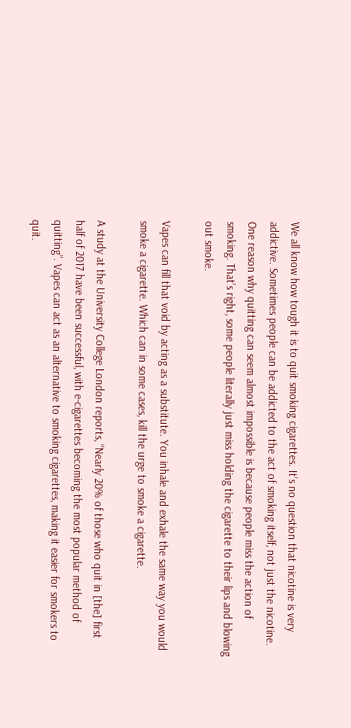We all know how tough it is to quit smoking cigarettes. It’s no question that nicotine is very addictive. Sometimes people can be addicted to the act of smoking itself, not just the nicotine. One reason why quitting can seem almost impossible is because people miss the action of smoking. That’s right, some people literally just miss holding the cigarette to their lips and blowing out smoke.

Vapes can fill that void by acting as a substitute. You inhale and exhale the same way you would smoke a cigarette. Which can in some cases, kill the urge to smoke a cigarette.

A study at the University College London reports, “Nearly 20% of those who quit in [the] first half of 2017 have been successful, with e-cigarettes becoming the most popular method of quitting”. Vapes can act as an alternative to smoking cigarettes, making it easier for smokers to quit.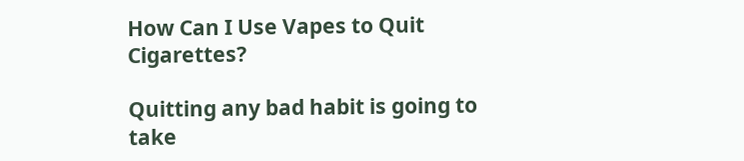How Can I Use Vapes to Quit Cigarettes?

Quitting any bad habit is going to take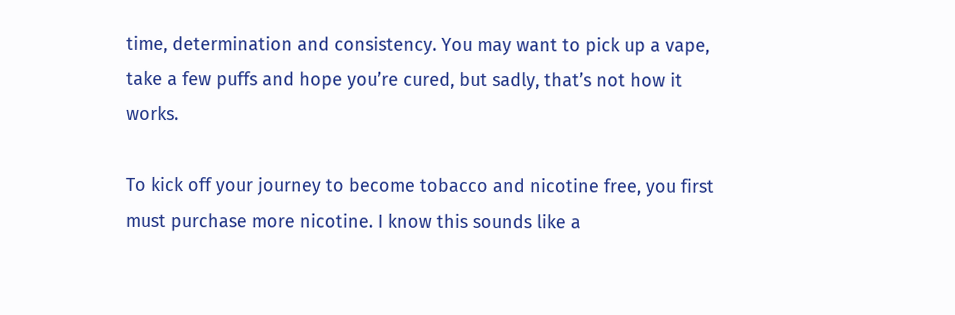time, determination and consistency. You may want to pick up a vape, take a few puffs and hope you’re cured, but sadly, that’s not how it works.

To kick off your journey to become tobacco and nicotine free, you first must purchase more nicotine. I know this sounds like a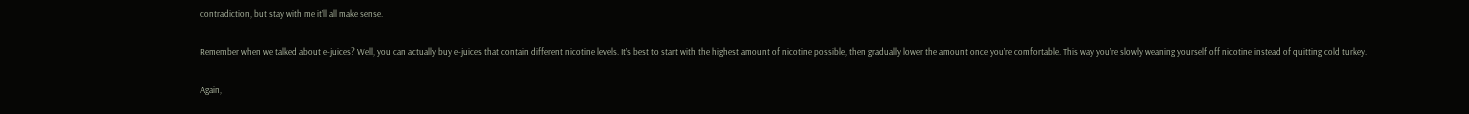contradiction, but stay with me it’ll all make sense.

Remember when we talked about e-juices? Well, you can actually buy e-juices that contain different nicotine levels. It’s best to start with the highest amount of nicotine possible, then gradually lower the amount once you’re comfortable. This way you’re slowly weaning yourself off nicotine instead of quitting cold turkey.

Again,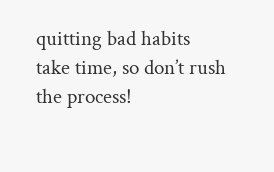quitting bad habits take time, so don’t rush the process!